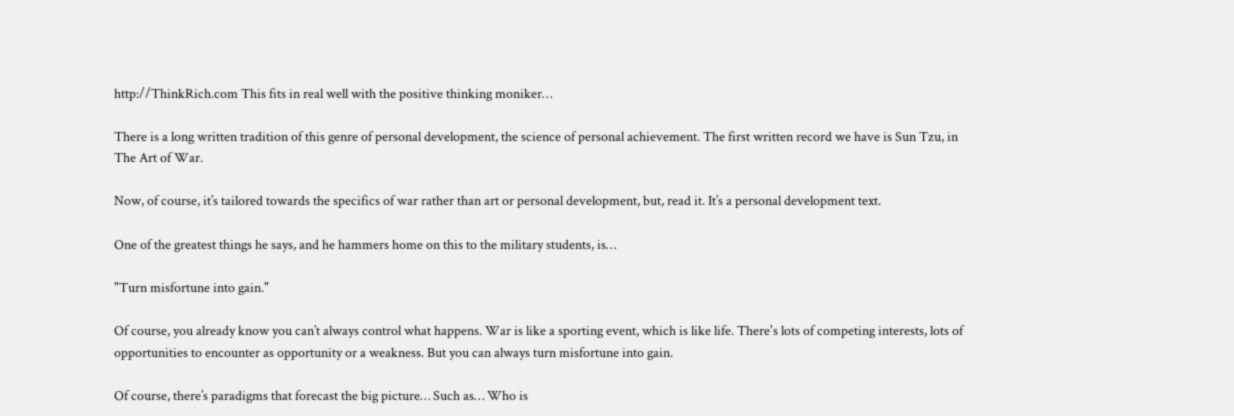http://ThinkRich.com This fits in real well with the positive thinking moniker…

There is a long written tradition of this genre of personal development, the science of personal achievement. The first written record we have is Sun Tzu, in The Art of War.

Now, of course, it’s tailored towards the specifics of war rather than art or personal development, but, read it. It’s a personal development text.

One of the greatest things he says, and he hammers home on this to the military students, is…

"Turn misfortune into gain."

Of course, you already know you can’t always control what happens. War is like a sporting event, which is like life. There's lots of competing interests, lots of opportunities to encounter as opportunity or a weakness. But you can always turn misfortune into gain.

Of course, there’s paradigms that forecast the big picture… Such as… Who is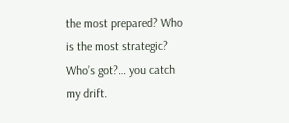the most prepared? Who is the most strategic? Who’s got?… you catch my drift.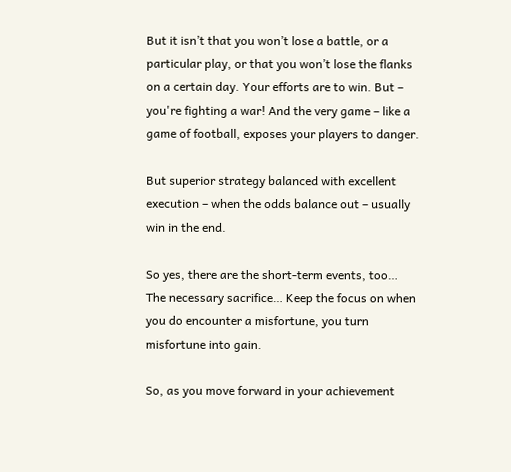But it isn’t that you won’t lose a battle, or a particular play, or that you won’t lose the flanks on a certain day. Your efforts are to win. But – you're fighting a war! And the very game – like a game of football, exposes your players to danger.

But superior strategy balanced with excellent execution – when the odds balance out – usually win in the end.

So yes, there are the short-term events, too… The necessary sacrifice… Keep the focus on when you do encounter a misfortune, you turn misfortune into gain.

So, as you move forward in your achievement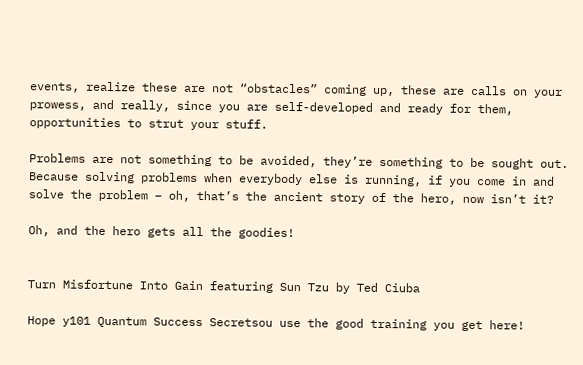events, realize these are not “obstacles” coming up, these are calls on your prowess, and really, since you are self-developed and ready for them, opportunities to strut your stuff.

Problems are not something to be avoided, they’re something to be sought out. Because solving problems when everybody else is running, if you come in and solve the problem – oh, that’s the ancient story of the hero, now isn’t it?

Oh, and the hero gets all the goodies!


Turn Misfortune Into Gain featuring Sun Tzu by Ted Ciuba

Hope y101 Quantum Success Secretsou use the good training you get here!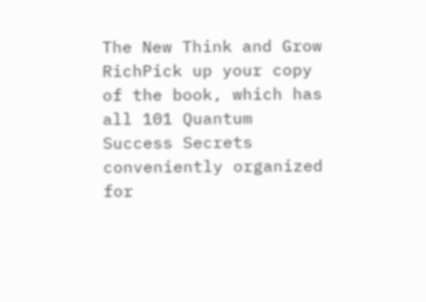The New Think and Grow RichPick up your copy of the book, which has all 101 Quantum Success Secrets conveniently organized for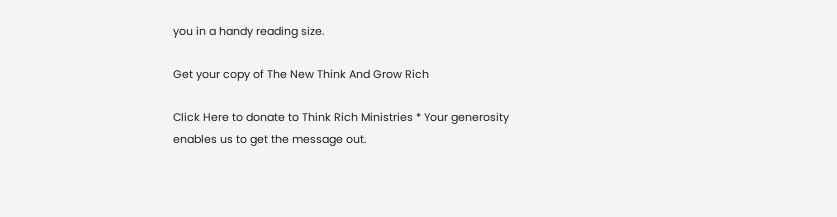you in a handy reading size.

Get your copy of The New Think And Grow Rich

Click Here to donate to Think Rich Ministries * Your generosity enables us to get the message out.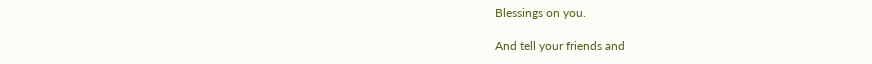Blessings on you.

And tell your friends and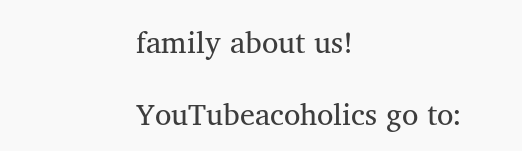family about us!

YouTubeacoholics go to: